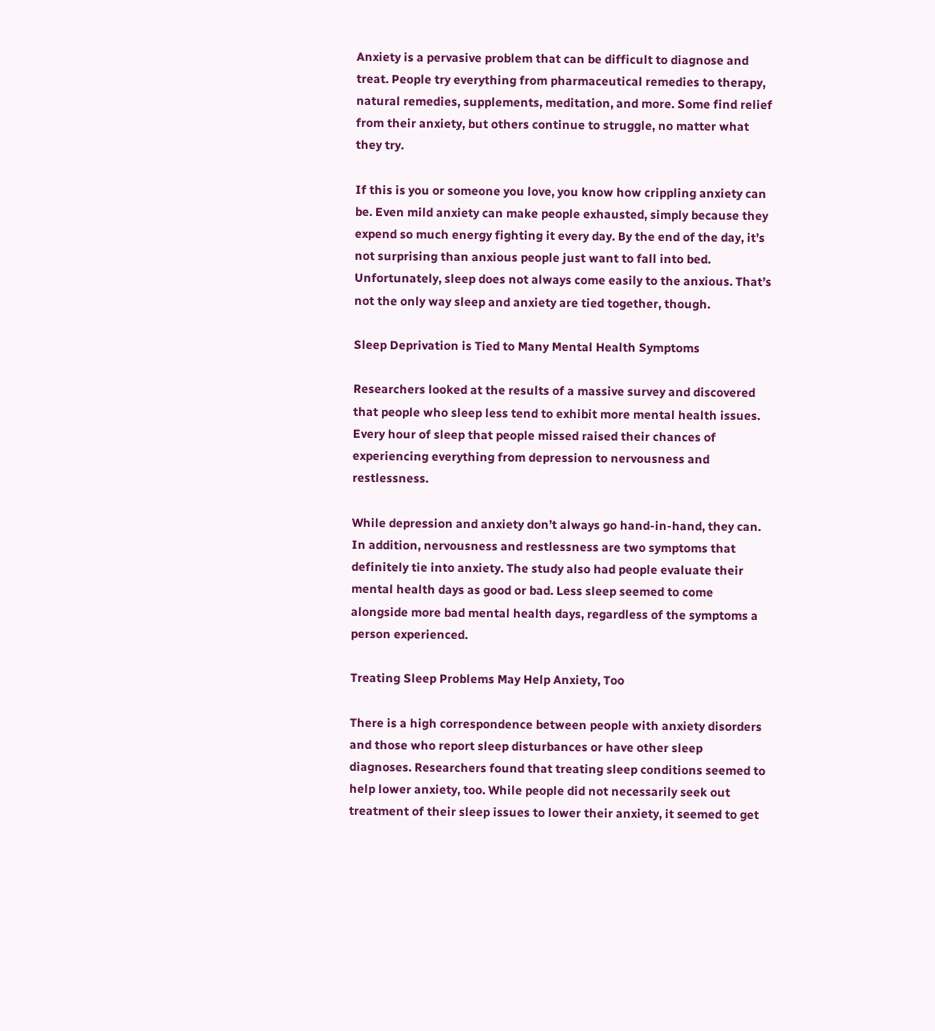Anxiety is a pervasive problem that can be difficult to diagnose and treat. People try everything from pharmaceutical remedies to therapy, natural remedies, supplements, meditation, and more. Some find relief from their anxiety, but others continue to struggle, no matter what they try.

If this is you or someone you love, you know how crippling anxiety can be. Even mild anxiety can make people exhausted, simply because they expend so much energy fighting it every day. By the end of the day, it’s not surprising than anxious people just want to fall into bed. Unfortunately, sleep does not always come easily to the anxious. That’s not the only way sleep and anxiety are tied together, though.

Sleep Deprivation is Tied to Many Mental Health Symptoms

Researchers looked at the results of a massive survey and discovered that people who sleep less tend to exhibit more mental health issues. Every hour of sleep that people missed raised their chances of experiencing everything from depression to nervousness and restlessness.

While depression and anxiety don’t always go hand-in-hand, they can. In addition, nervousness and restlessness are two symptoms that definitely tie into anxiety. The study also had people evaluate their mental health days as good or bad. Less sleep seemed to come alongside more bad mental health days, regardless of the symptoms a person experienced.

Treating Sleep Problems May Help Anxiety, Too

There is a high correspondence between people with anxiety disorders and those who report sleep disturbances or have other sleep diagnoses. Researchers found that treating sleep conditions seemed to help lower anxiety, too. While people did not necessarily seek out treatment of their sleep issues to lower their anxiety, it seemed to get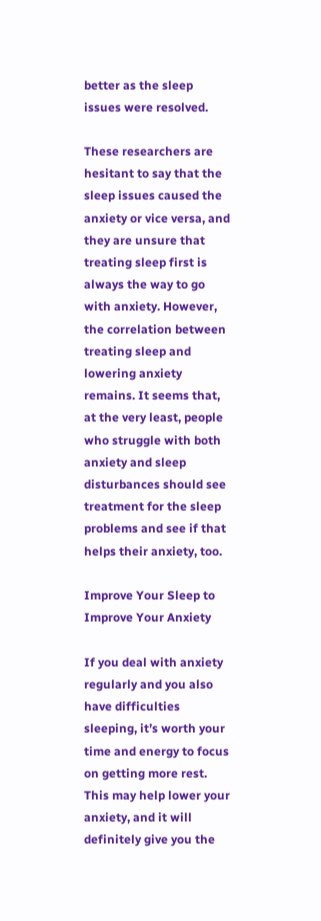better as the sleep issues were resolved.

These researchers are hesitant to say that the sleep issues caused the anxiety or vice versa, and they are unsure that treating sleep first is always the way to go with anxiety. However, the correlation between treating sleep and lowering anxiety remains. It seems that, at the very least, people who struggle with both anxiety and sleep disturbances should see treatment for the sleep problems and see if that helps their anxiety, too.

Improve Your Sleep to Improve Your Anxiety

If you deal with anxiety regularly and you also have difficulties sleeping, it’s worth your time and energy to focus on getting more rest. This may help lower your anxiety, and it will definitely give you the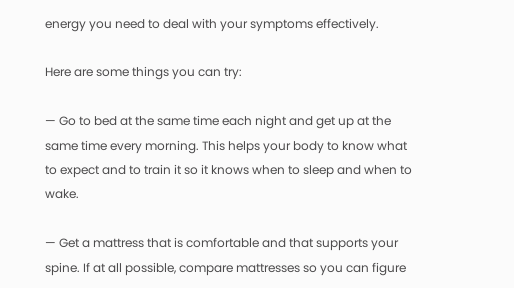energy you need to deal with your symptoms effectively.

Here are some things you can try:

— Go to bed at the same time each night and get up at the same time every morning. This helps your body to know what to expect and to train it so it knows when to sleep and when to wake.

— Get a mattress that is comfortable and that supports your spine. If at all possible, compare mattresses so you can figure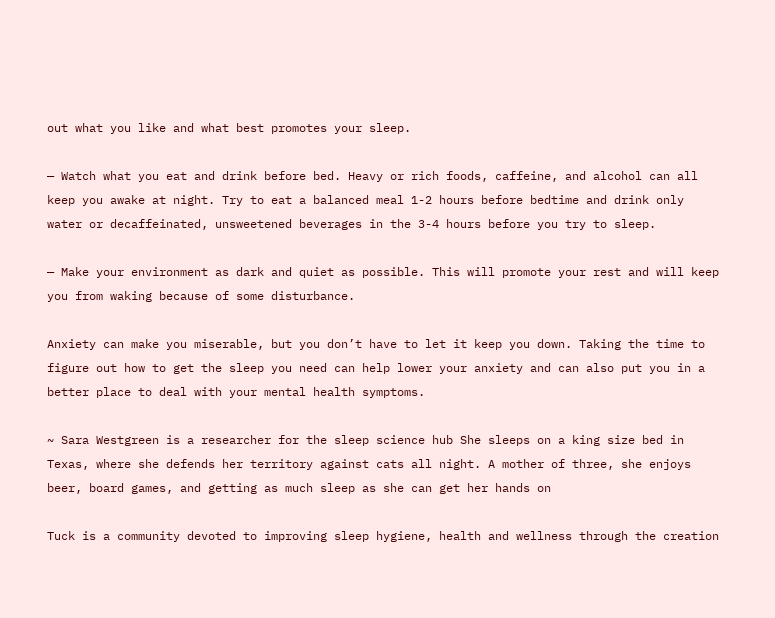out what you like and what best promotes your sleep.

— Watch what you eat and drink before bed. Heavy or rich foods, caffeine, and alcohol can all keep you awake at night. Try to eat a balanced meal 1-2 hours before bedtime and drink only water or decaffeinated, unsweetened beverages in the 3-4 hours before you try to sleep.

— Make your environment as dark and quiet as possible. This will promote your rest and will keep you from waking because of some disturbance.

Anxiety can make you miserable, but you don’t have to let it keep you down. Taking the time to figure out how to get the sleep you need can help lower your anxiety and can also put you in a better place to deal with your mental health symptoms.

~ Sara Westgreen is a researcher for the sleep science hub She sleeps on a king size bed in Texas, where she defends her territory against cats all night. A mother of three, she enjoys beer, board games, and getting as much sleep as she can get her hands on

Tuck is a community devoted to improving sleep hygiene, health and wellness through the creation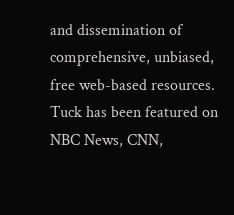and dissemination of comprehensive, unbiased, free web-based resources. Tuck has been featured on NBC News, CNN,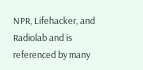NPR, Lifehacker, and Radiolab and is referenced by many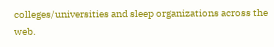colleges/universities and sleep organizations across the web.